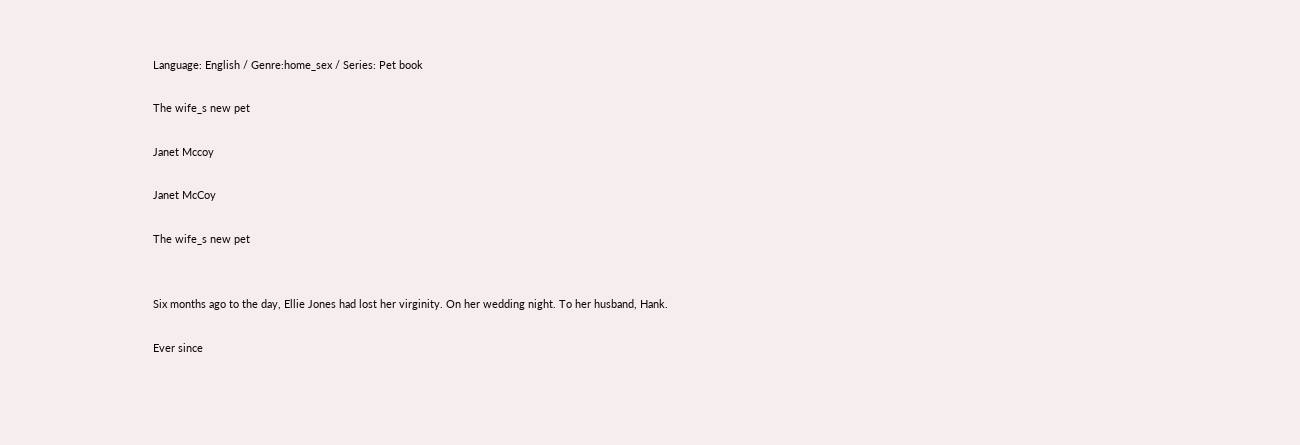Language: English / Genre:home_sex / Series: Pet book

The wife_s new pet

Janet Mccoy

Janet McCoy

The wife_s new pet


Six months ago to the day, Ellie Jones had lost her virginity. On her wedding night. To her husband, Hank.

Ever since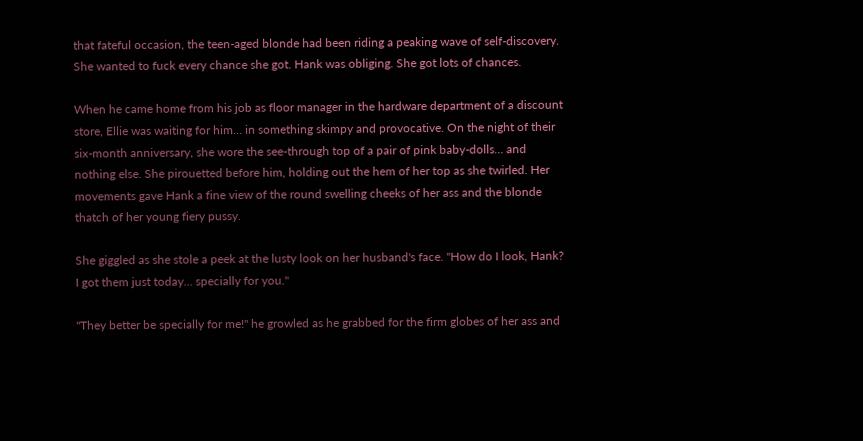that fateful occasion, the teen-aged blonde had been riding a peaking wave of self-discovery. She wanted to fuck every chance she got. Hank was obliging. She got lots of chances.

When he came home from his job as floor manager in the hardware department of a discount store, Ellie was waiting for him… in something skimpy and provocative. On the night of their six-month anniversary, she wore the see-through top of a pair of pink baby-dolls… and nothing else. She pirouetted before him, holding out the hem of her top as she twirled. Her movements gave Hank a fine view of the round swelling cheeks of her ass and the blonde thatch of her young fiery pussy.

She giggled as she stole a peek at the lusty look on her husband's face. "How do I look, Hank? I got them just today… specially for you."

"They better be specially for me!" he growled as he grabbed for the firm globes of her ass and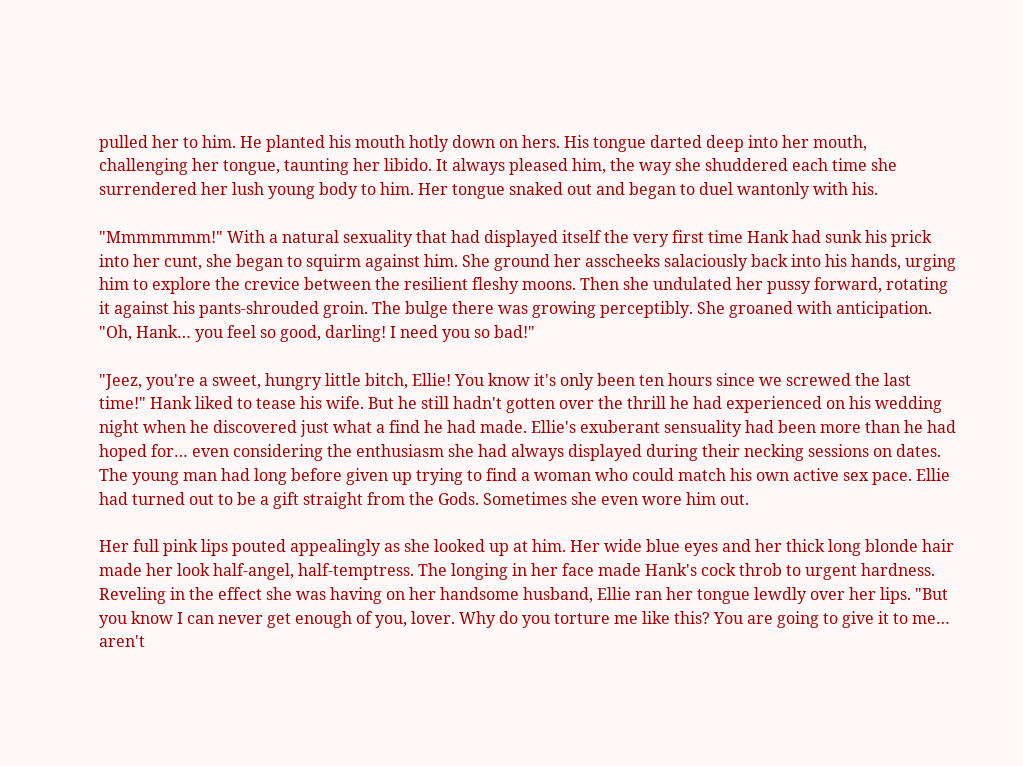pulled her to him. He planted his mouth hotly down on hers. His tongue darted deep into her mouth, challenging her tongue, taunting her libido. It always pleased him, the way she shuddered each time she surrendered her lush young body to him. Her tongue snaked out and began to duel wantonly with his.

"Mmmmmmm!" With a natural sexuality that had displayed itself the very first time Hank had sunk his prick into her cunt, she began to squirm against him. She ground her asscheeks salaciously back into his hands, urging him to explore the crevice between the resilient fleshy moons. Then she undulated her pussy forward, rotating it against his pants-shrouded groin. The bulge there was growing perceptibly. She groaned with anticipation. "Oh, Hank… you feel so good, darling! I need you so bad!"

"Jeez, you're a sweet, hungry little bitch, Ellie! You know it's only been ten hours since we screwed the last time!" Hank liked to tease his wife. But he still hadn't gotten over the thrill he had experienced on his wedding night when he discovered just what a find he had made. Ellie's exuberant sensuality had been more than he had hoped for… even considering the enthusiasm she had always displayed during their necking sessions on dates. The young man had long before given up trying to find a woman who could match his own active sex pace. Ellie had turned out to be a gift straight from the Gods. Sometimes she even wore him out.

Her full pink lips pouted appealingly as she looked up at him. Her wide blue eyes and her thick long blonde hair made her look half-angel, half-temptress. The longing in her face made Hank's cock throb to urgent hardness. Reveling in the effect she was having on her handsome husband, Ellie ran her tongue lewdly over her lips. "But you know I can never get enough of you, lover. Why do you torture me like this? You are going to give it to me… aren't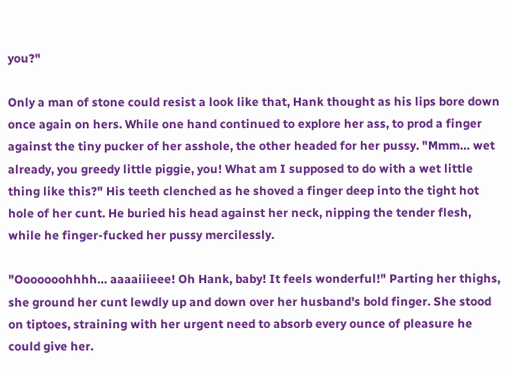you?"

Only a man of stone could resist a look like that, Hank thought as his lips bore down once again on hers. While one hand continued to explore her ass, to prod a finger against the tiny pucker of her asshole, the other headed for her pussy. "Mmm… wet already, you greedy little piggie, you! What am I supposed to do with a wet little thing like this?" His teeth clenched as he shoved a finger deep into the tight hot hole of her cunt. He buried his head against her neck, nipping the tender flesh, while he finger-fucked her pussy mercilessly.

"Ooooooohhhh… aaaaiiieee! Oh Hank, baby! It feels wonderful!" Parting her thighs, she ground her cunt lewdly up and down over her husband's bold finger. She stood on tiptoes, straining with her urgent need to absorb every ounce of pleasure he could give her.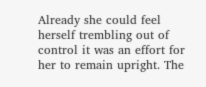Already she could feel herself trembling out of control it was an effort for her to remain upright. The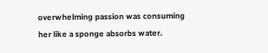overwhelming passion was consuming her like a sponge absorbs water.